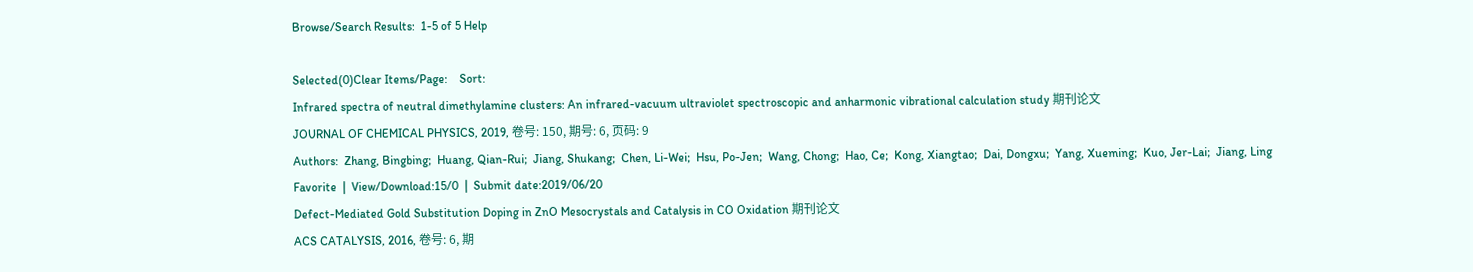Browse/Search Results:  1-5 of 5 Help

Selected(0)Clear Items/Page:    Sort:
Infrared spectra of neutral dimethylamine clusters: An infrared-vacuum ultraviolet spectroscopic and anharmonic vibrational calculation study 期刊论文
JOURNAL OF CHEMICAL PHYSICS, 2019, 卷号: 150, 期号: 6, 页码: 9
Authors:  Zhang, Bingbing;  Huang, Qian-Rui;  Jiang, Shukang;  Chen, Li-Wei;  Hsu, Po-Jen;  Wang, Chong;  Hao, Ce;  Kong, Xiangtao;  Dai, Dongxu;  Yang, Xueming;  Kuo, Jer-Lai;  Jiang, Ling
Favorite  |  View/Download:15/0  |  Submit date:2019/06/20
Defect-Mediated Gold Substitution Doping in ZnO Mesocrystals and Catalysis in CO Oxidation 期刊论文
ACS CATALYSIS, 2016, 卷号: 6, 期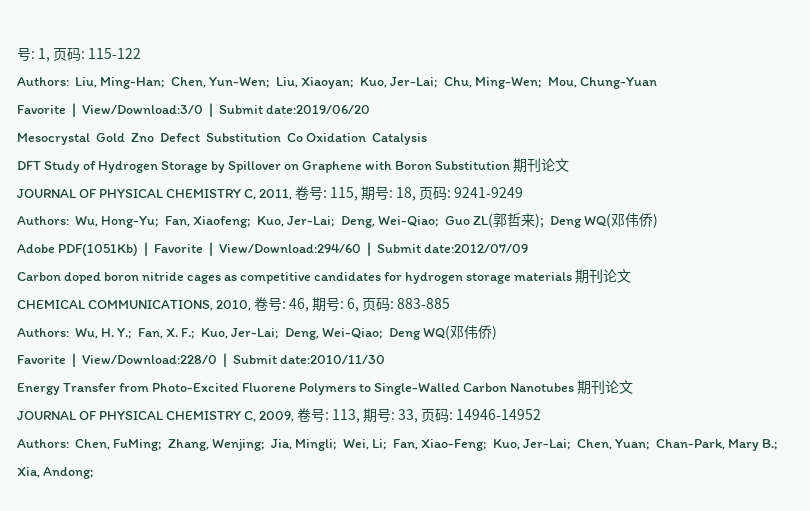号: 1, 页码: 115-122
Authors:  Liu, Ming-Han;  Chen, Yun-Wen;  Liu, Xiaoyan;  Kuo, Jer-Lai;  Chu, Ming-Wen;  Mou, Chung-Yuan
Favorite  |  View/Download:3/0  |  Submit date:2019/06/20
Mesocrystal  Gold  Zno  Defect  Substitution  Co Oxidation  Catalysis
DFT Study of Hydrogen Storage by Spillover on Graphene with Boron Substitution 期刊论文
JOURNAL OF PHYSICAL CHEMISTRY C, 2011, 卷号: 115, 期号: 18, 页码: 9241-9249
Authors:  Wu, Hong-Yu;  Fan, Xiaofeng;  Kuo, Jer-Lai;  Deng, Wei-Qiao;  Guo ZL(郭哲来);  Deng WQ(邓伟侨)
Adobe PDF(1051Kb)  |  Favorite  |  View/Download:294/60  |  Submit date:2012/07/09
Carbon doped boron nitride cages as competitive candidates for hydrogen storage materials 期刊论文
CHEMICAL COMMUNICATIONS, 2010, 卷号: 46, 期号: 6, 页码: 883-885
Authors:  Wu, H. Y.;  Fan, X. F.;  Kuo, Jer-Lai;  Deng, Wei-Qiao;  Deng WQ(邓伟侨)
Favorite  |  View/Download:228/0  |  Submit date:2010/11/30
Energy Transfer from Photo-Excited Fluorene Polymers to Single-Walled Carbon Nanotubes 期刊论文
JOURNAL OF PHYSICAL CHEMISTRY C, 2009, 卷号: 113, 期号: 33, 页码: 14946-14952
Authors:  Chen, FuMing;  Zhang, Wenjing;  Jia, Mingli;  Wei, Li;  Fan, Xiao-Feng;  Kuo, Jer-Lai;  Chen, Yuan;  Chan-Park, Mary B.;  Xia, Andong;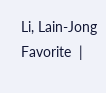Li, Lain-Jong
Favorite  |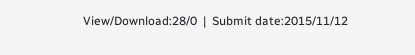View/Download:28/0  |  Submit date:2015/11/12